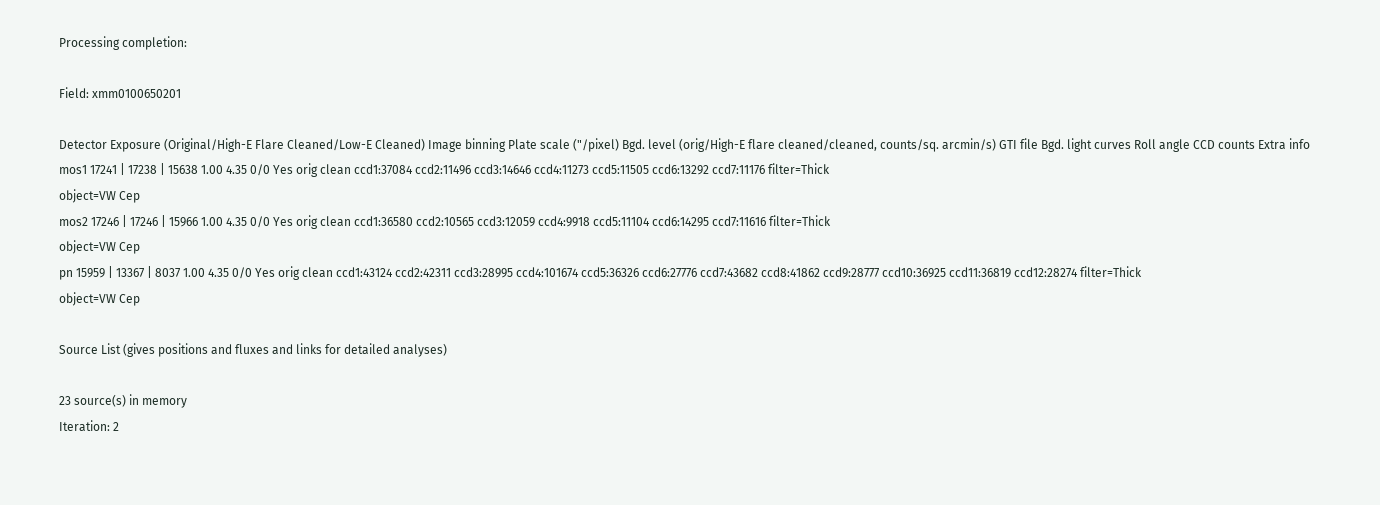Processing completion:

Field: xmm0100650201

Detector Exposure (Original/High-E Flare Cleaned/Low-E Cleaned) Image binning Plate scale ("/pixel) Bgd. level (orig/High-E flare cleaned/cleaned, counts/sq. arcmin/s) GTI file Bgd. light curves Roll angle CCD counts Extra info
mos1 17241 | 17238 | 15638 1.00 4.35 0/0 Yes orig clean ccd1:37084 ccd2:11496 ccd3:14646 ccd4:11273 ccd5:11505 ccd6:13292 ccd7:11176 filter=Thick
object=VW Cep
mos2 17246 | 17246 | 15966 1.00 4.35 0/0 Yes orig clean ccd1:36580 ccd2:10565 ccd3:12059 ccd4:9918 ccd5:11104 ccd6:14295 ccd7:11616 filter=Thick
object=VW Cep
pn 15959 | 13367 | 8037 1.00 4.35 0/0 Yes orig clean ccd1:43124 ccd2:42311 ccd3:28995 ccd4:101674 ccd5:36326 ccd6:27776 ccd7:43682 ccd8:41862 ccd9:28777 ccd10:36925 ccd11:36819 ccd12:28274 filter=Thick
object=VW Cep

Source List (gives positions and fluxes and links for detailed analyses)

23 source(s) in memory
Iteration: 2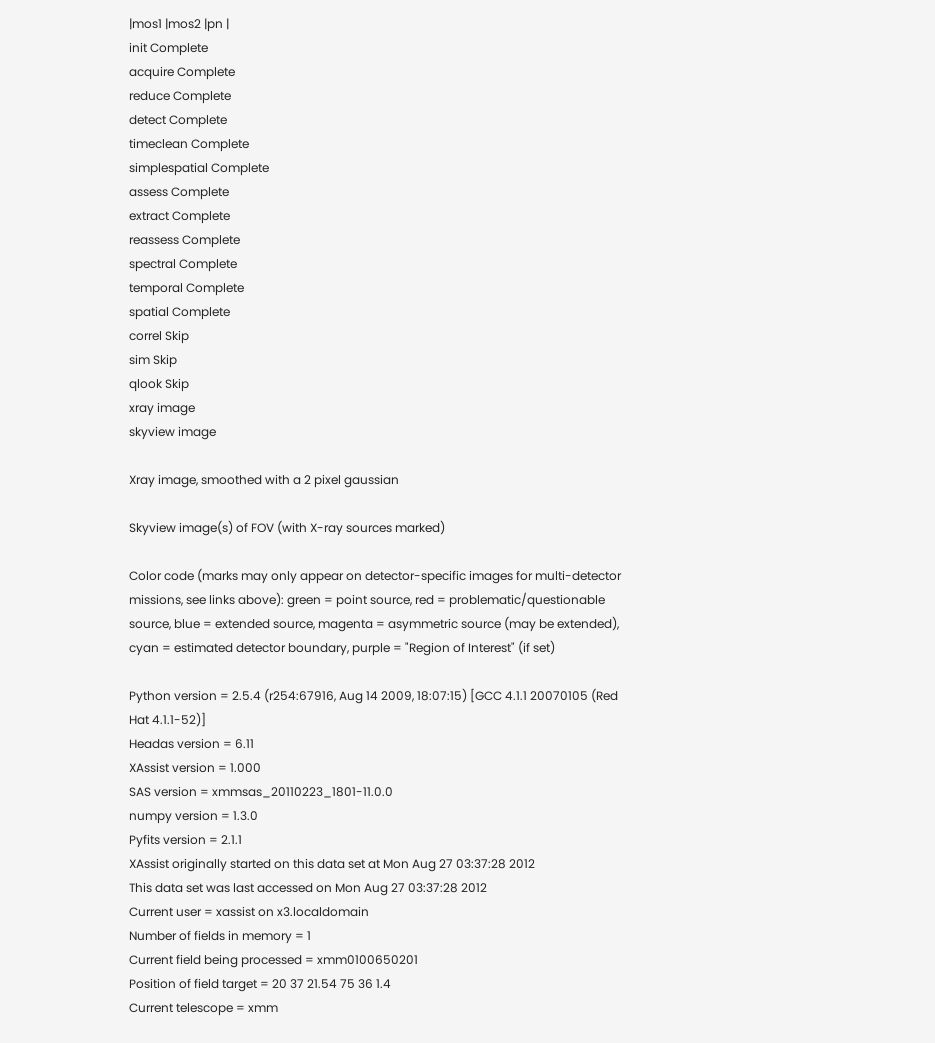|mos1 |mos2 |pn |
init Complete
acquire Complete
reduce Complete
detect Complete
timeclean Complete
simplespatial Complete
assess Complete
extract Complete
reassess Complete
spectral Complete
temporal Complete
spatial Complete
correl Skip
sim Skip
qlook Skip
xray image
skyview image

Xray image, smoothed with a 2 pixel gaussian

Skyview image(s) of FOV (with X-ray sources marked)

Color code (marks may only appear on detector-specific images for multi-detector missions, see links above): green = point source, red = problematic/questionable source, blue = extended source, magenta = asymmetric source (may be extended), cyan = estimated detector boundary, purple = "Region of Interest" (if set)

Python version = 2.5.4 (r254:67916, Aug 14 2009, 18:07:15) [GCC 4.1.1 20070105 (Red Hat 4.1.1-52)]
Headas version = 6.11
XAssist version = 1.000
SAS version = xmmsas_20110223_1801-11.0.0
numpy version = 1.3.0
Pyfits version = 2.1.1
XAssist originally started on this data set at Mon Aug 27 03:37:28 2012
This data set was last accessed on Mon Aug 27 03:37:28 2012
Current user = xassist on x3.localdomain
Number of fields in memory = 1
Current field being processed = xmm0100650201
Position of field target = 20 37 21.54 75 36 1.4
Current telescope = xmm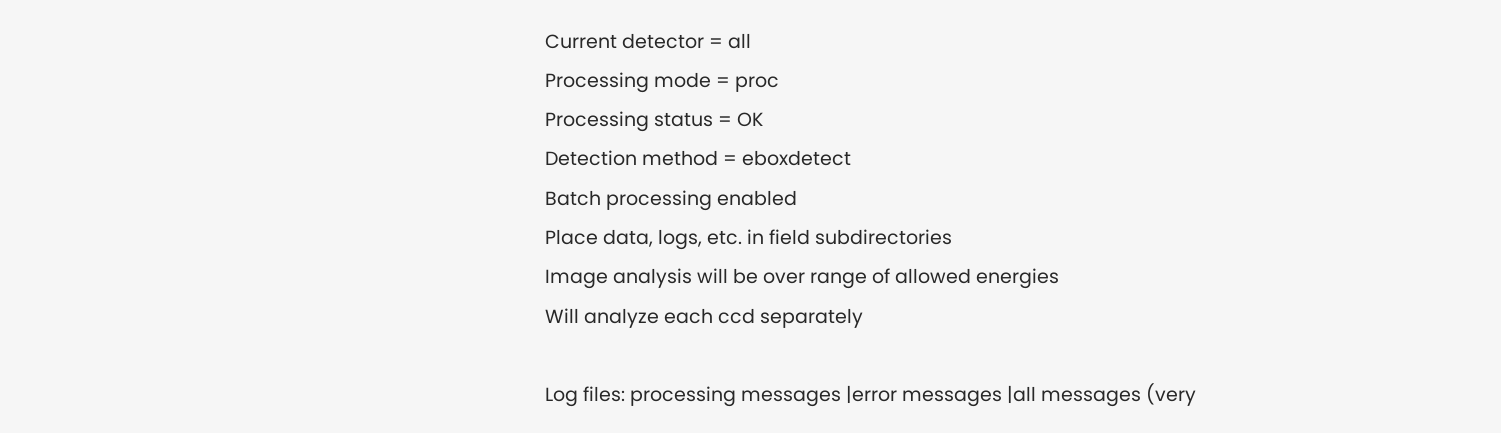Current detector = all
Processing mode = proc
Processing status = OK
Detection method = eboxdetect
Batch processing enabled
Place data, logs, etc. in field subdirectories
Image analysis will be over range of allowed energies
Will analyze each ccd separately

Log files: processing messages |error messages |all messages (very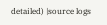detailed) |source logs